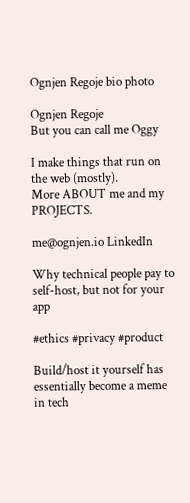Ognjen Regoje bio photo

Ognjen Regoje
But you can call me Oggy

I make things that run on the web (mostly).
More ABOUT me and my PROJECTS.

me@ognjen.io LinkedIn

Why technical people pay to self-host, but not for your app

#ethics #privacy #product

Build/host it yourself has essentially become a meme in tech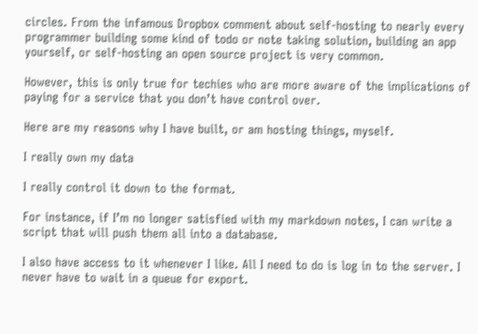circles. From the infamous Dropbox comment about self-hosting to nearly every programmer building some kind of todo or note taking solution, building an app yourself, or self-hosting an open source project is very common.

However, this is only true for techies who are more aware of the implications of paying for a service that you don’t have control over.

Here are my reasons why I have built, or am hosting things, myself.

I really own my data

I really control it down to the format.

For instance, if I’m no longer satisfied with my markdown notes, I can write a script that will push them all into a database.

I also have access to it whenever I like. All I need to do is log in to the server. I never have to wait in a queue for export.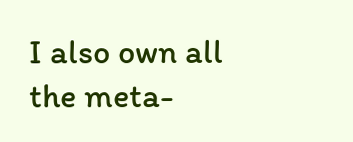I also own all the meta-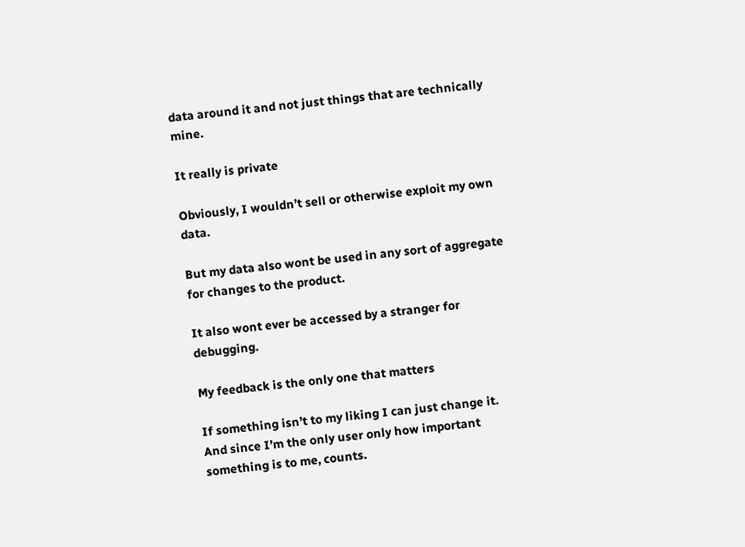data around it and not just things that are technically mine.

It really is private

Obviously, I wouldn’t sell or otherwise exploit my own data.

But my data also wont be used in any sort of aggregate for changes to the product.

It also wont ever be accessed by a stranger for debugging.

My feedback is the only one that matters

If something isn’t to my liking I can just change it. And since I’m the only user only how important something is to me, counts.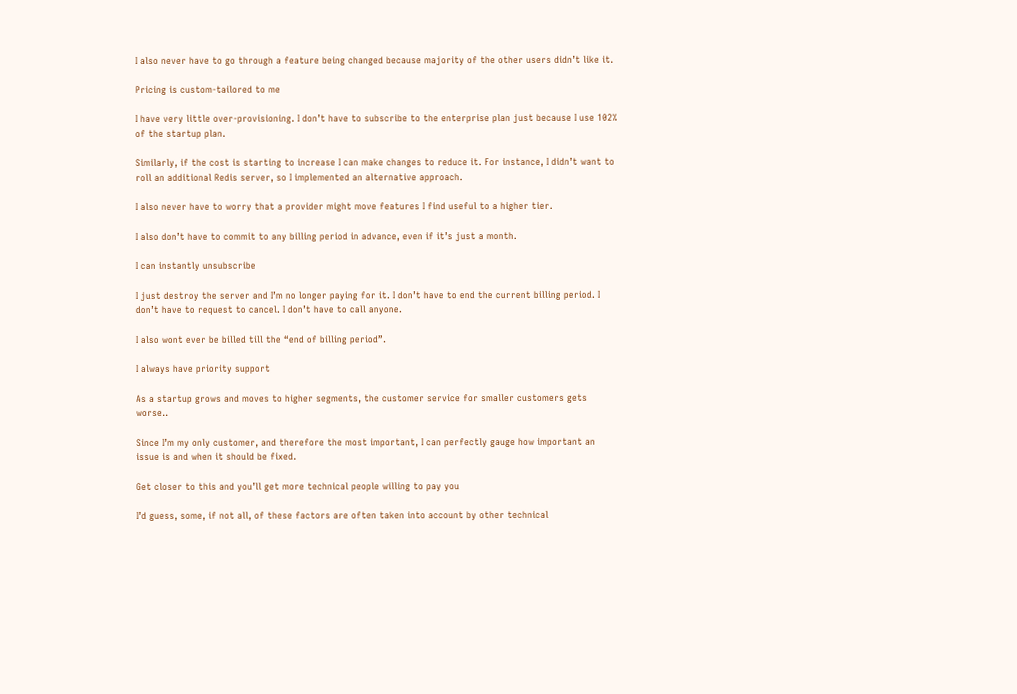I also never have to go through a feature being changed because majority of the other users didn’t like it.

Pricing is custom-tailored to me

I have very little over-provisioning. I don’t have to subscribe to the enterprise plan just because I use 102% of the startup plan.

Similarly, if the cost is starting to increase I can make changes to reduce it. For instance, I didn’t want to roll an additional Redis server, so I implemented an alternative approach.

I also never have to worry that a provider might move features I find useful to a higher tier.

I also don’t have to commit to any billing period in advance, even if it’s just a month.

I can instantly unsubscribe

I just destroy the server and I’m no longer paying for it. I don’t have to end the current billing period. I don’t have to request to cancel. I don’t have to call anyone.

I also wont ever be billed till the “end of billing period”.

I always have priority support

As a startup grows and moves to higher segments, the customer service for smaller customers gets worse..

Since I’m my only customer, and therefore the most important, I can perfectly gauge how important an issue is and when it should be fixed.

Get closer to this and you’ll get more technical people willing to pay you

I’d guess, some, if not all, of these factors are often taken into account by other technical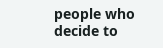people who decide to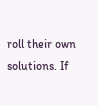roll their own solutions. If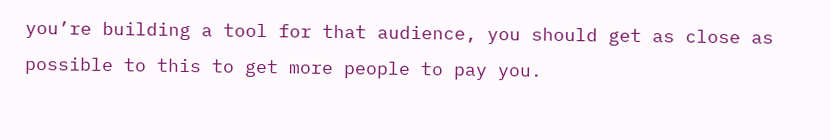you’re building a tool for that audience, you should get as close as possible to this to get more people to pay you.